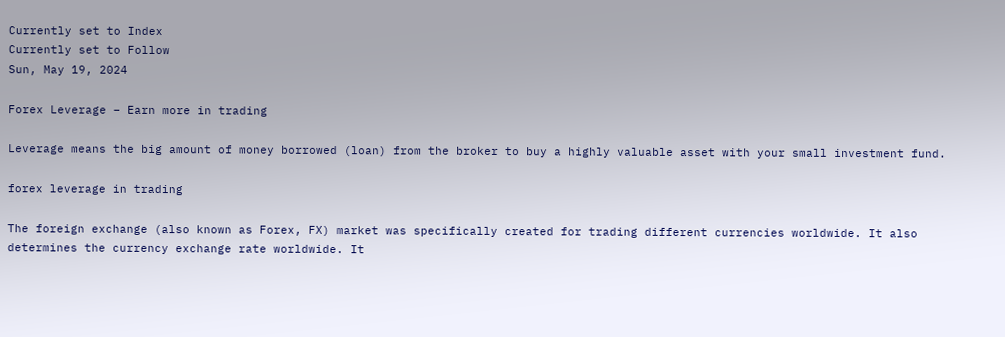Currently set to Index
Currently set to Follow
Sun, May 19, 2024

Forex Leverage – Earn more in trading

Leverage means the big amount of money borrowed (loan) from the broker to buy a highly valuable asset with your small investment fund.

forex leverage in trading

The foreign exchange (also known as Forex, FX) market was specifically created for trading different currencies worldwide. It also determines the currency exchange rate worldwide. It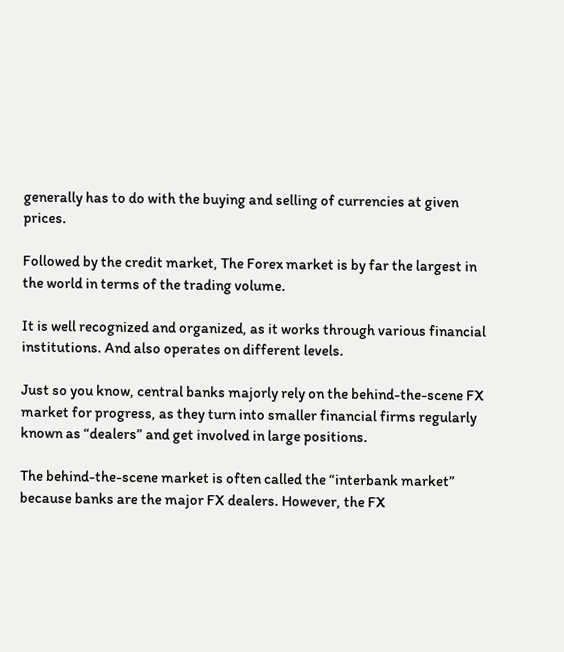generally has to do with the buying and selling of currencies at given prices.

Followed by the credit market, The Forex market is by far the largest in the world in terms of the trading volume.

It is well recognized and organized, as it works through various financial institutions. And also operates on different levels.

Just so you know, central banks majorly rely on the behind-the-scene FX market for progress, as they turn into smaller financial firms regularly known as “dealers” and get involved in large positions.

The behind-the-scene market is often called the “interbank market” because banks are the major FX dealers. However, the FX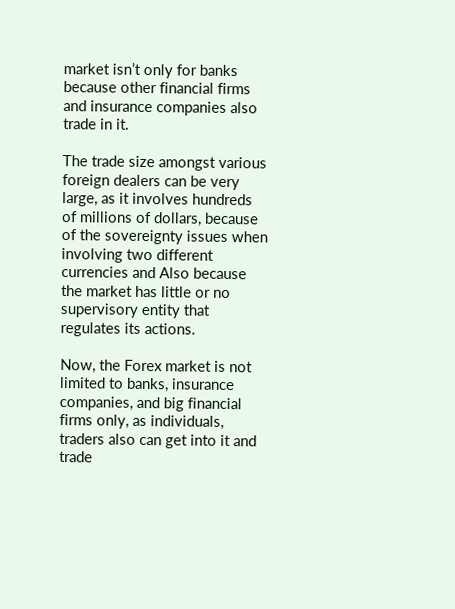market isn’t only for banks because other financial firms and insurance companies also trade in it.

The trade size amongst various foreign dealers can be very large, as it involves hundreds of millions of dollars, because of the sovereignty issues when involving two different currencies and Also because the market has little or no supervisory entity that regulates its actions.

Now, the Forex market is not limited to banks, insurance companies, and big financial firms only, as individuals, traders also can get into it and trade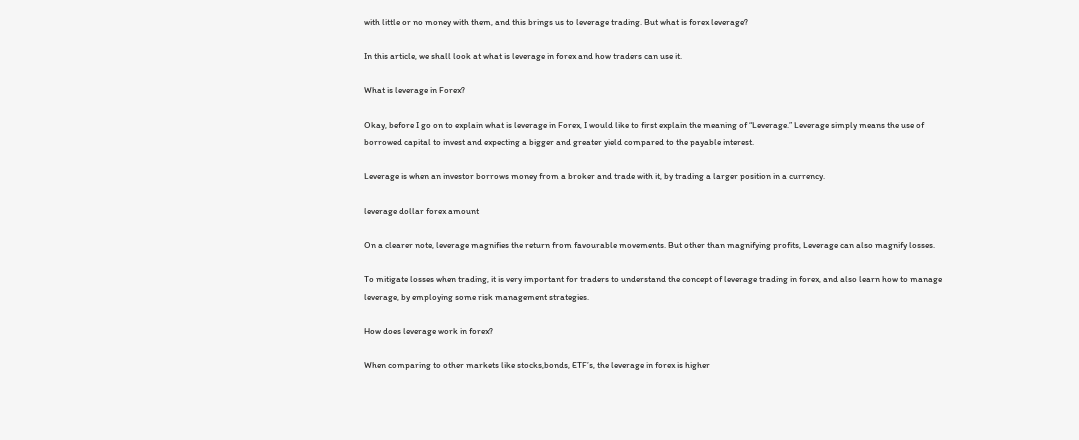with little or no money with them, and this brings us to leverage trading. But what is forex leverage?

In this article, we shall look at what is leverage in forex and how traders can use it.

What is leverage in Forex?

Okay, before I go on to explain what is leverage in Forex, I would like to first explain the meaning of “Leverage.” Leverage simply means the use of borrowed capital to invest and expecting a bigger and greater yield compared to the payable interest.

Leverage is when an investor borrows money from a broker and trade with it, by trading a larger position in a currency.

leverage dollar forex amount

On a clearer note, leverage magnifies the return from favourable movements. But other than magnifying profits, Leverage can also magnify losses.

To mitigate losses when trading, it is very important for traders to understand the concept of leverage trading in forex, and also learn how to manage leverage, by employing some risk management strategies.

How does leverage work in forex?

When comparing to other markets like stocks,bonds, ETF’s, the leverage in forex is higher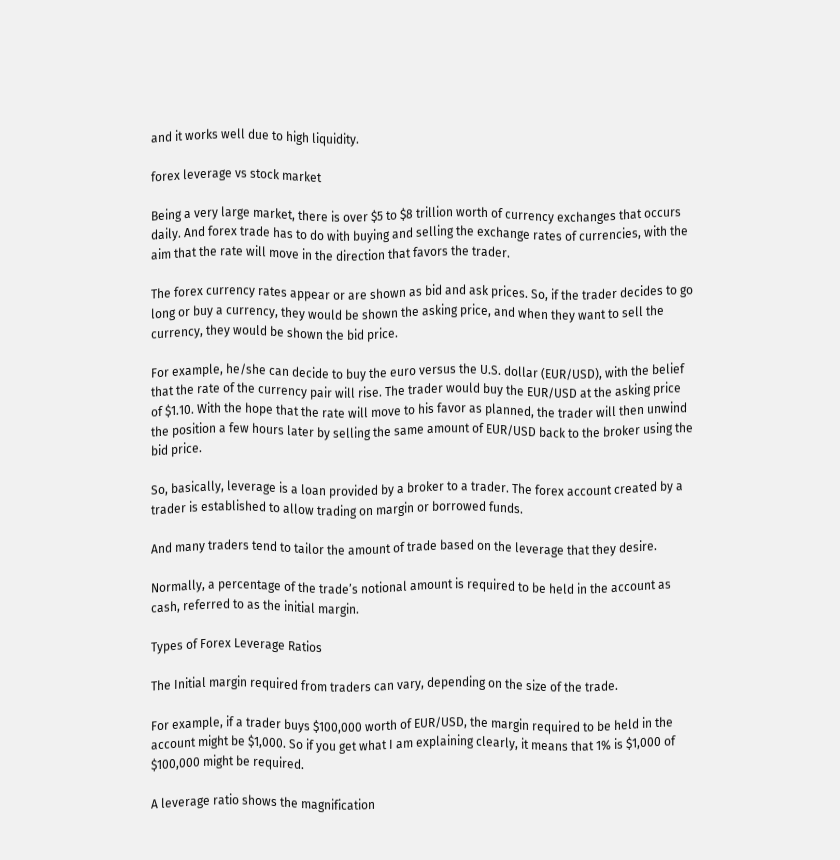and it works well due to high liquidity.

forex leverage vs stock market

Being a very large market, there is over $5 to $8 trillion worth of currency exchanges that occurs daily. And forex trade has to do with buying and selling the exchange rates of currencies, with the aim that the rate will move in the direction that favors the trader.

The forex currency rates appear or are shown as bid and ask prices. So, if the trader decides to go long or buy a currency, they would be shown the asking price, and when they want to sell the currency, they would be shown the bid price.

For example, he/she can decide to buy the euro versus the U.S. dollar (EUR/USD), with the belief that the rate of the currency pair will rise. The trader would buy the EUR/USD at the asking price of $1.10. With the hope that the rate will move to his favor as planned, the trader will then unwind the position a few hours later by selling the same amount of EUR/USD back to the broker using the bid price.

So, basically, leverage is a loan provided by a broker to a trader. The forex account created by a trader is established to allow trading on margin or borrowed funds.

And many traders tend to tailor the amount of trade based on the leverage that they desire.

Normally, a percentage of the trade’s notional amount is required to be held in the account as cash, referred to as the initial margin.

Types of Forex Leverage Ratios

The Initial margin required from traders can vary, depending on the size of the trade.

For example, if a trader buys $100,000 worth of EUR/USD, the margin required to be held in the account might be $1,000. So if you get what I am explaining clearly, it means that 1% is $1,000 of $100,000 might be required.

A leverage ratio shows the magnification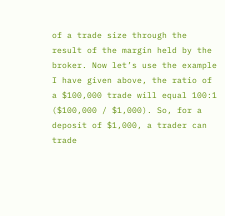of a trade size through the result of the margin held by the broker. Now let’s use the example I have given above, the ratio of a $100,000 trade will equal 100:1 ($100,000 / $1,000). So, for a deposit of $1,000, a trader can trade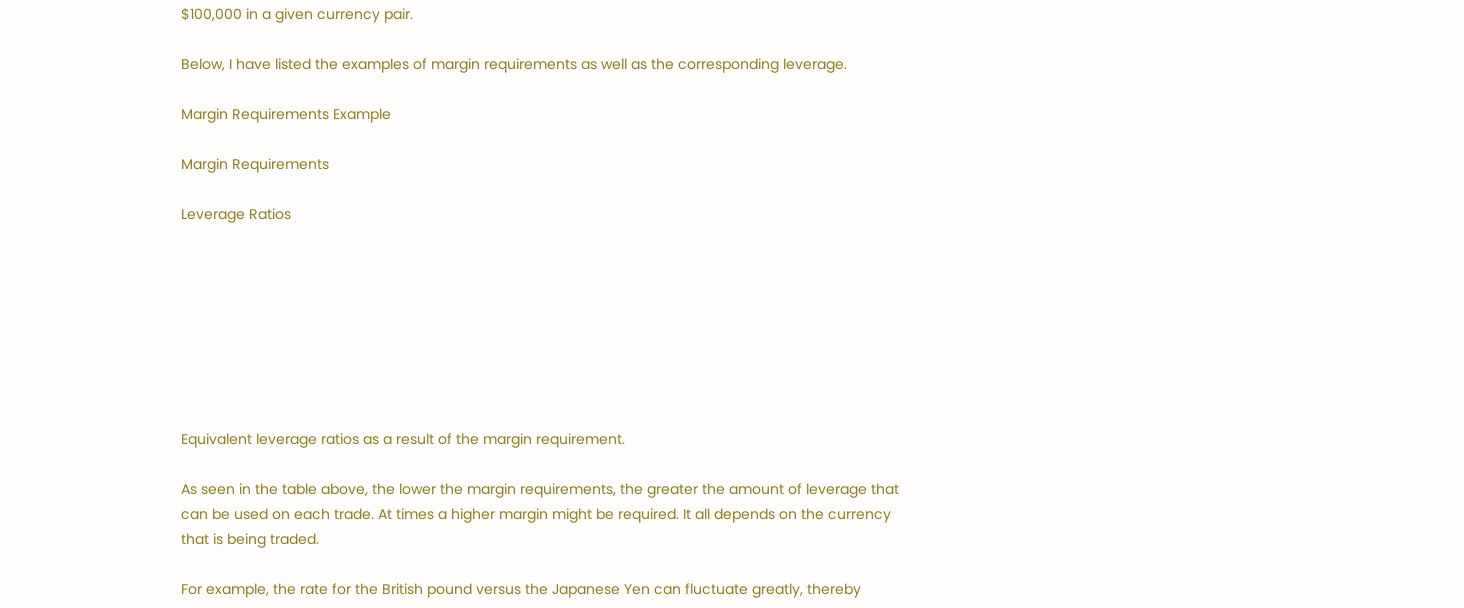$100,000 in a given currency pair.

Below, I have listed the examples of margin requirements as well as the corresponding leverage.

Margin Requirements Example

Margin Requirements

Leverage Ratios








Equivalent leverage ratios as a result of the margin requirement.

As seen in the table above, the lower the margin requirements, the greater the amount of leverage that can be used on each trade. At times a higher margin might be required. It all depends on the currency that is being traded.

For example, the rate for the British pound versus the Japanese Yen can fluctuate greatly, thereby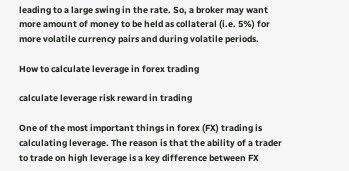leading to a large swing in the rate. So, a broker may want more amount of money to be held as collateral (i.e. 5%) for more volatile currency pairs and during volatile periods.

How to calculate leverage in forex trading

calculate leverage risk reward in trading

One of the most important things in forex (FX) trading is calculating leverage. The reason is that the ability of a trader to trade on high leverage is a key difference between FX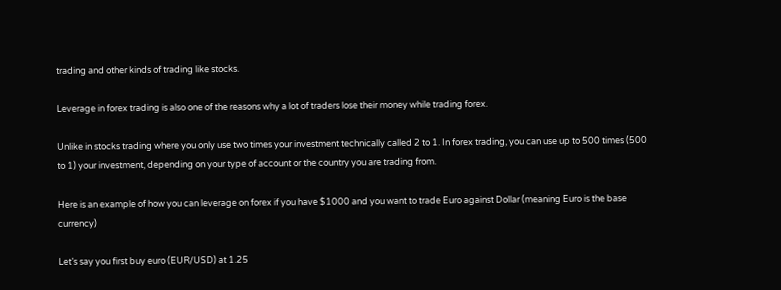trading and other kinds of trading like stocks.

Leverage in forex trading is also one of the reasons why a lot of traders lose their money while trading forex.

Unlike in stocks trading where you only use two times your investment technically called 2 to 1. In forex trading, you can use up to 500 times (500 to 1) your investment, depending on your type of account or the country you are trading from.

Here is an example of how you can leverage on forex if you have $1000 and you want to trade Euro against Dollar (meaning Euro is the base currency)

Let’s say you first buy euro (EUR/USD) at 1.25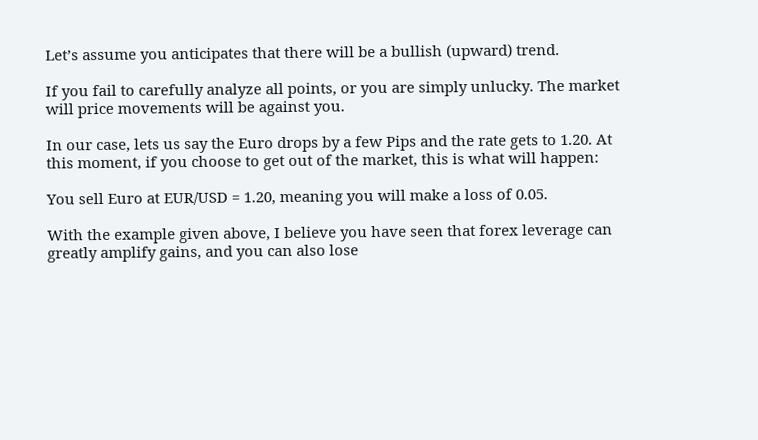Let’s assume you anticipates that there will be a bullish (upward) trend.

If you fail to carefully analyze all points, or you are simply unlucky. The market will price movements will be against you.

In our case, lets us say the Euro drops by a few Pips and the rate gets to 1.20. At this moment, if you choose to get out of the market, this is what will happen:

You sell Euro at EUR/USD = 1.20, meaning you will make a loss of 0.05.

With the example given above, I believe you have seen that forex leverage can greatly amplify gains, and you can also lose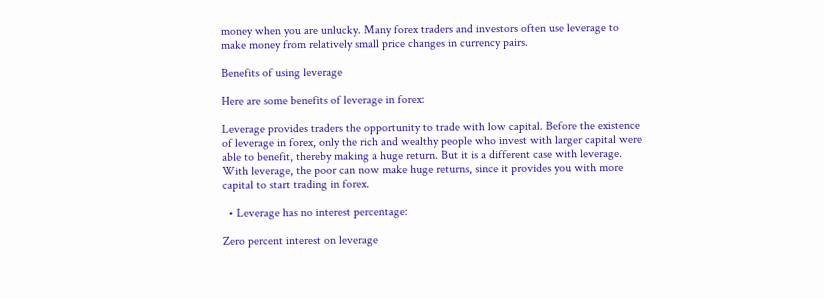money when you are unlucky. Many forex traders and investors often use leverage to make money from relatively small price changes in currency pairs.

Benefits of using leverage

Here are some benefits of leverage in forex:

Leverage provides traders the opportunity to trade with low capital. Before the existence of leverage in forex, only the rich and wealthy people who invest with larger capital were able to benefit, thereby making a huge return. But it is a different case with leverage. With leverage, the poor can now make huge returns, since it provides you with more capital to start trading in forex.

  • Leverage has no interest percentage:

Zero percent interest on leverage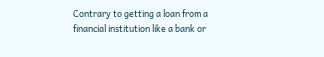Contrary to getting a loan from a financial institution like a bank or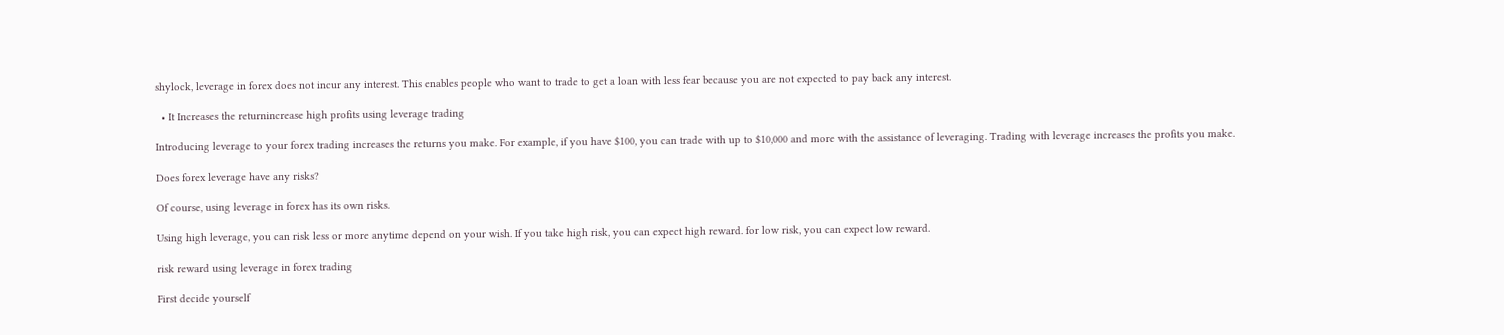shylock, leverage in forex does not incur any interest. This enables people who want to trade to get a loan with less fear because you are not expected to pay back any interest.

  • It Increases the returnincrease high profits using leverage trading

Introducing leverage to your forex trading increases the returns you make. For example, if you have $100, you can trade with up to $10,000 and more with the assistance of leveraging. Trading with leverage increases the profits you make.

Does forex leverage have any risks?

Of course, using leverage in forex has its own risks.

Using high leverage, you can risk less or more anytime depend on your wish. If you take high risk, you can expect high reward. for low risk, you can expect low reward.

risk reward using leverage in forex trading

First decide yourself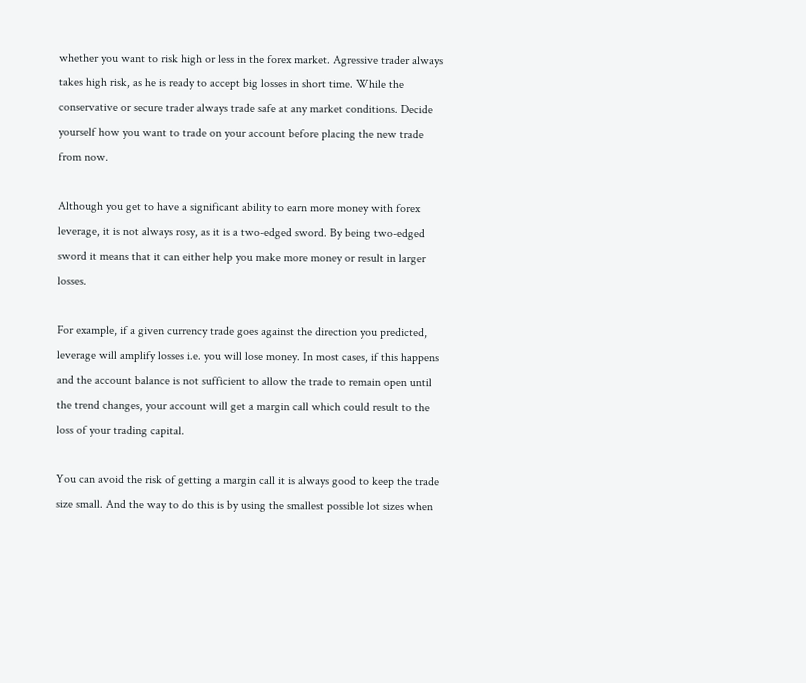whether you want to risk high or less in the forex market. Agressive trader always takes high risk, as he is ready to accept big losses in short time. While the conservative or secure trader always trade safe at any market conditions. Decide yourself how you want to trade on your account before placing the new trade from now.

Although you get to have a significant ability to earn more money with forex leverage, it is not always rosy, as it is a two-edged sword. By being two-edged sword it means that it can either help you make more money or result in larger losses.

For example, if a given currency trade goes against the direction you predicted, leverage will amplify losses i.e. you will lose money. In most cases, if this happens and the account balance is not sufficient to allow the trade to remain open until the trend changes, your account will get a margin call which could result to the loss of your trading capital.

You can avoid the risk of getting a margin call it is always good to keep the trade size small. And the way to do this is by using the smallest possible lot sizes when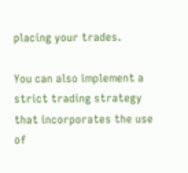placing your trades.

You can also implement a strict trading strategy that incorporates the use of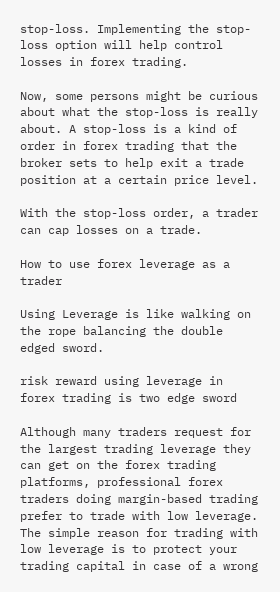stop-loss. Implementing the stop-loss option will help control losses in forex trading.

Now, some persons might be curious about what the stop-loss is really about. A stop-loss is a kind of order in forex trading that the broker sets to help exit a trade position at a certain price level.

With the stop-loss order, a trader can cap losses on a trade.

How to use forex leverage as a trader

Using Leverage is like walking on the rope balancing the double edged sword.

risk reward using leverage in forex trading is two edge sword

Although many traders request for the largest trading leverage they can get on the forex trading platforms, professional forex traders doing margin-based trading prefer to trade with low leverage.  The simple reason for trading with low leverage is to protect your trading capital in case of a wrong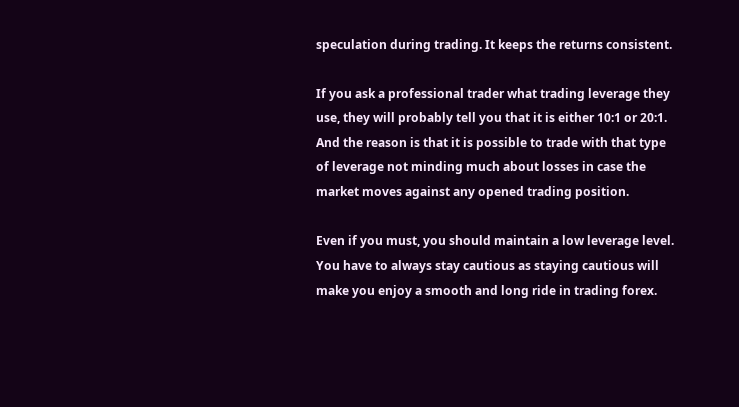speculation during trading. It keeps the returns consistent.

If you ask a professional trader what trading leverage they use, they will probably tell you that it is either 10:1 or 20:1. And the reason is that it is possible to trade with that type of leverage not minding much about losses in case the market moves against any opened trading position.

Even if you must, you should maintain a low leverage level. You have to always stay cautious as staying cautious will make you enjoy a smooth and long ride in trading forex.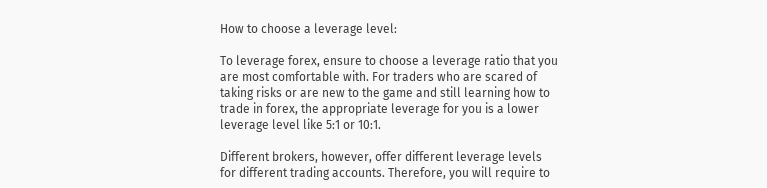How to choose a leverage level:

To leverage forex, ensure to choose a leverage ratio that you are most comfortable with. For traders who are scared of taking risks or are new to the game and still learning how to trade in forex, the appropriate leverage for you is a lower leverage level like 5:1 or 10:1.

Different brokers, however, offer different leverage levels for different trading accounts. Therefore, you will require to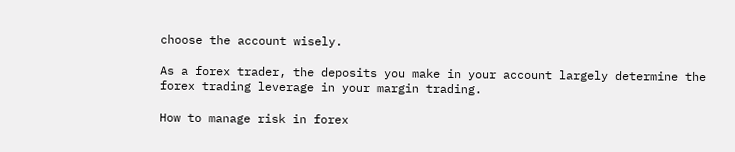choose the account wisely.

As a forex trader, the deposits you make in your account largely determine the forex trading leverage in your margin trading.

How to manage risk in forex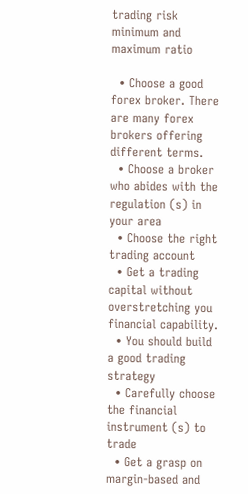trading risk minimum and maximum ratio

  • Choose a good forex broker. There are many forex brokers offering different terms.
  • Choose a broker who abides with the regulation (s) in your area
  • Choose the right trading account
  • Get a trading capital without overstretching you financial capability.
  • You should build a good trading strategy
  • Carefully choose the financial instrument (s) to trade
  • Get a grasp on margin-based and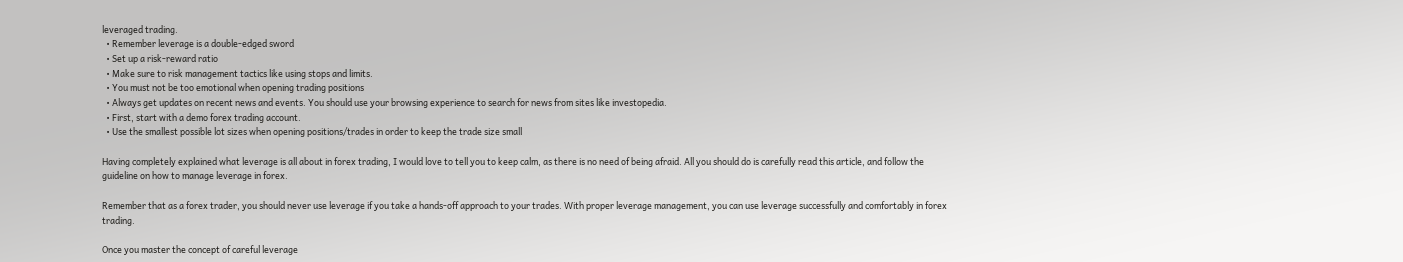leveraged trading.
  • Remember leverage is a double-edged sword
  • Set up a risk-reward ratio
  • Make sure to risk management tactics like using stops and limits.
  • You must not be too emotional when opening trading positions
  • Always get updates on recent news and events. You should use your browsing experience to search for news from sites like investopedia.
  • First, start with a demo forex trading account.
  • Use the smallest possible lot sizes when opening positions/trades in order to keep the trade size small

Having completely explained what leverage is all about in forex trading, I would love to tell you to keep calm, as there is no need of being afraid. All you should do is carefully read this article, and follow the guideline on how to manage leverage in forex.

Remember that as a forex trader, you should never use leverage if you take a hands-off approach to your trades. With proper leverage management, you can use leverage successfully and comfortably in forex trading.

Once you master the concept of careful leverage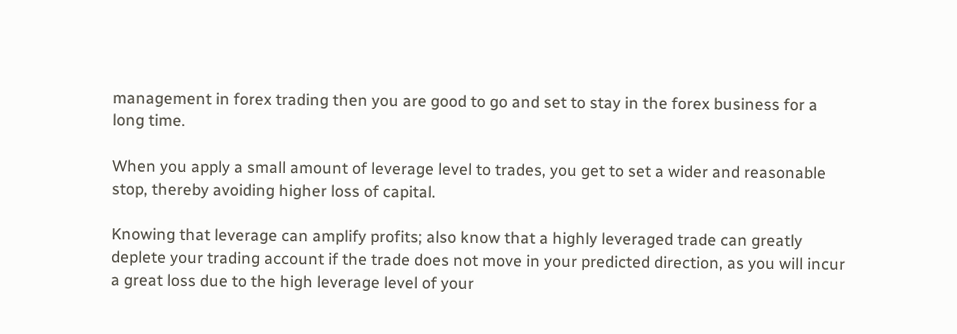management in forex trading then you are good to go and set to stay in the forex business for a long time.

When you apply a small amount of leverage level to trades, you get to set a wider and reasonable stop, thereby avoiding higher loss of capital.

Knowing that leverage can amplify profits; also know that a highly leveraged trade can greatly deplete your trading account if the trade does not move in your predicted direction, as you will incur a great loss due to the high leverage level of your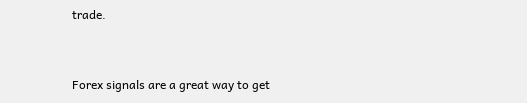trade.


Forex signals are a great way to get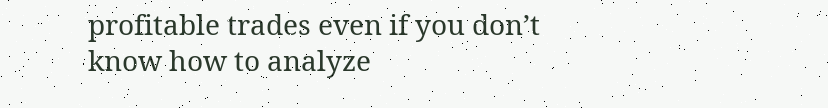profitable trades even if you don’t know how to analyze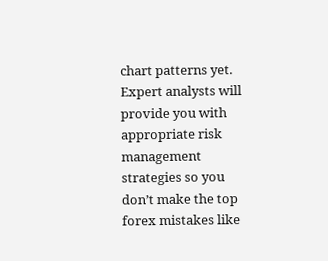chart patterns yet. Expert analysts will provide you with appropriate risk management strategies so you don’t make the top forex mistakes like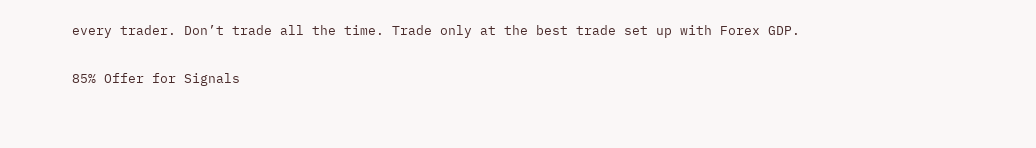every trader. Don’t trade all the time. Trade only at the best trade set up with Forex GDP.

85% Offer for Signals